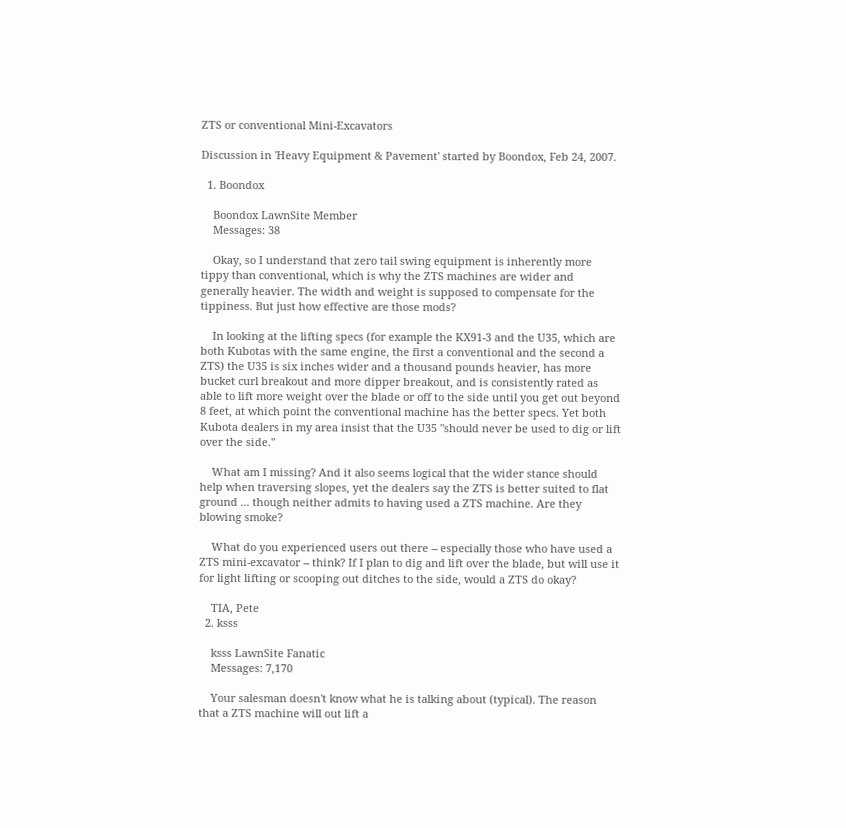ZTS or conventional Mini-Excavators

Discussion in 'Heavy Equipment & Pavement' started by Boondox, Feb 24, 2007.

  1. Boondox

    Boondox LawnSite Member
    Messages: 38

    Okay, so I understand that zero tail swing equipment is inherently more tippy than conventional, which is why the ZTS machines are wider and generally heavier. The width and weight is supposed to compensate for the tippiness. But just how effective are those mods?

    In looking at the lifting specs (for example the KX91-3 and the U35, which are both Kubotas with the same engine, the first a conventional and the second a ZTS) the U35 is six inches wider and a thousand pounds heavier, has more bucket curl breakout and more dipper breakout, and is consistently rated as able to lift more weight over the blade or off to the side until you get out beyond 8 feet, at which point the conventional machine has the better specs. Yet both Kubota dealers in my area insist that the U35 "should never be used to dig or lift over the side."

    What am I missing? And it also seems logical that the wider stance should help when traversing slopes, yet the dealers say the ZTS is better suited to flat ground ... though neither admits to having used a ZTS machine. Are they blowing smoke?

    What do you experienced users out there -- especially those who have used a ZTS mini-excavator -- think? If I plan to dig and lift over the blade, but will use it for light lifting or scooping out ditches to the side, would a ZTS do okay?

    TIA, Pete
  2. ksss

    ksss LawnSite Fanatic
    Messages: 7,170

    Your salesman doesn't know what he is talking about (typical). The reason that a ZTS machine will out lift a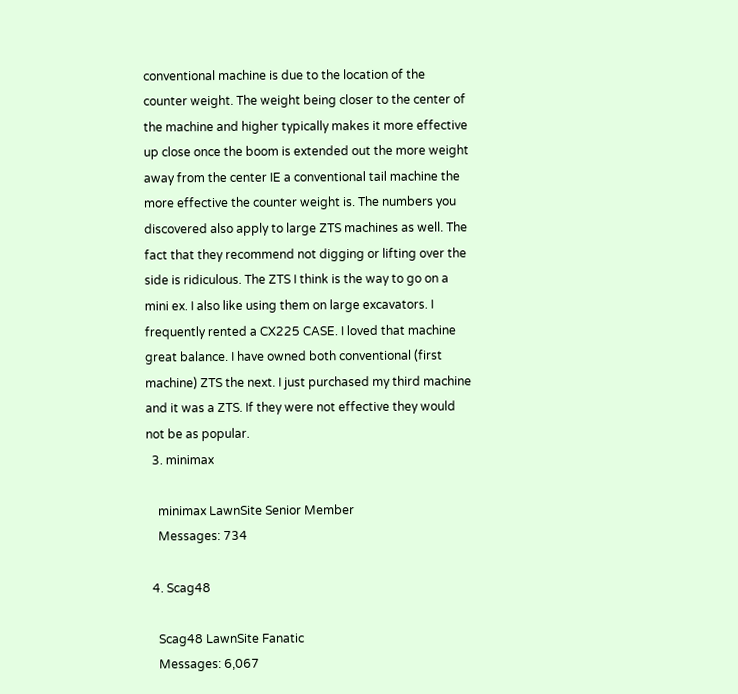conventional machine is due to the location of the counter weight. The weight being closer to the center of the machine and higher typically makes it more effective up close once the boom is extended out the more weight away from the center IE a conventional tail machine the more effective the counter weight is. The numbers you discovered also apply to large ZTS machines as well. The fact that they recommend not digging or lifting over the side is ridiculous. The ZTS I think is the way to go on a mini ex. I also like using them on large excavators. I frequently rented a CX225 CASE. I loved that machine great balance. I have owned both conventional (first machine) ZTS the next. I just purchased my third machine and it was a ZTS. If they were not effective they would not be as popular.
  3. minimax

    minimax LawnSite Senior Member
    Messages: 734

  4. Scag48

    Scag48 LawnSite Fanatic
    Messages: 6,067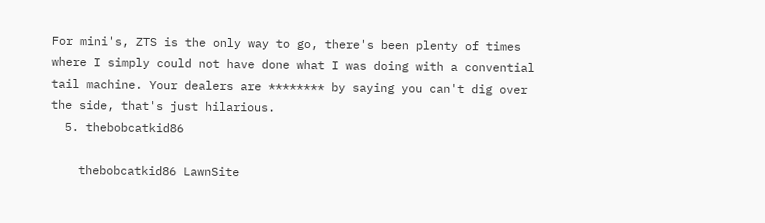For mini's, ZTS is the only way to go, there's been plenty of times where I simply could not have done what I was doing with a convential tail machine. Your dealers are ******** by saying you can't dig over the side, that's just hilarious.
  5. thebobcatkid86

    thebobcatkid86 LawnSite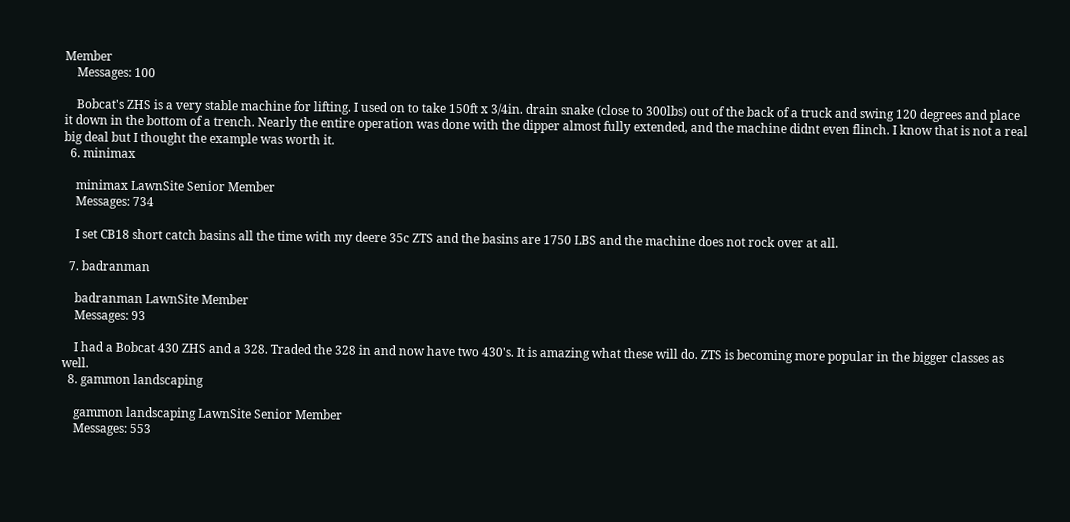Member
    Messages: 100

    Bobcat's ZHS is a very stable machine for lifting. I used on to take 150ft x 3/4in. drain snake (close to 300lbs) out of the back of a truck and swing 120 degrees and place it down in the bottom of a trench. Nearly the entire operation was done with the dipper almost fully extended, and the machine didnt even flinch. I know that is not a real big deal but I thought the example was worth it.
  6. minimax

    minimax LawnSite Senior Member
    Messages: 734

    I set CB18 short catch basins all the time with my deere 35c ZTS and the basins are 1750 LBS and the machine does not rock over at all.

  7. badranman

    badranman LawnSite Member
    Messages: 93

    I had a Bobcat 430 ZHS and a 328. Traded the 328 in and now have two 430's. It is amazing what these will do. ZTS is becoming more popular in the bigger classes as well.
  8. gammon landscaping

    gammon landscaping LawnSite Senior Member
    Messages: 553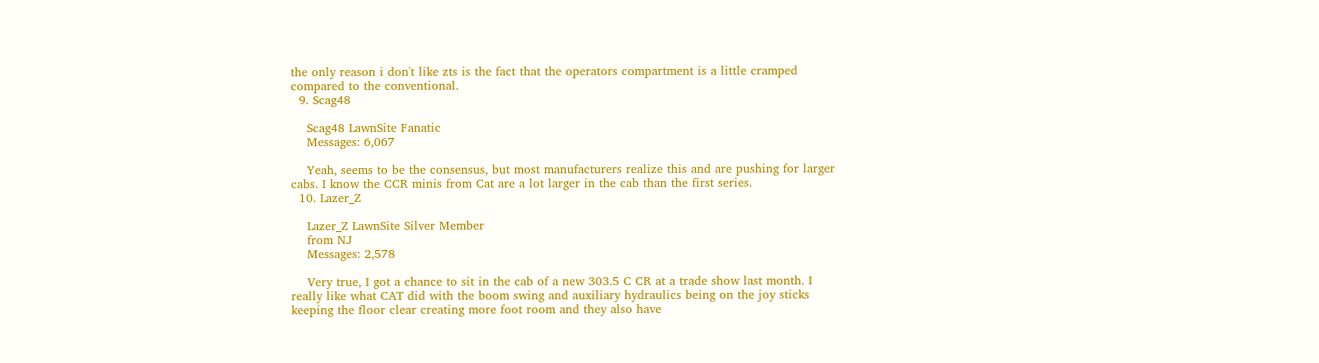the only reason i don't like zts is the fact that the operators compartment is a little cramped compared to the conventional.
  9. Scag48

    Scag48 LawnSite Fanatic
    Messages: 6,067

    Yeah, seems to be the consensus, but most manufacturers realize this and are pushing for larger cabs. I know the CCR minis from Cat are a lot larger in the cab than the first series.
  10. Lazer_Z

    Lazer_Z LawnSite Silver Member
    from NJ
    Messages: 2,578

    Very true, I got a chance to sit in the cab of a new 303.5 C CR at a trade show last month. I really like what CAT did with the boom swing and auxiliary hydraulics being on the joy sticks keeping the floor clear creating more foot room and they also have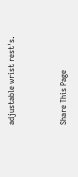adjustable wrist rest's.


Share This Page